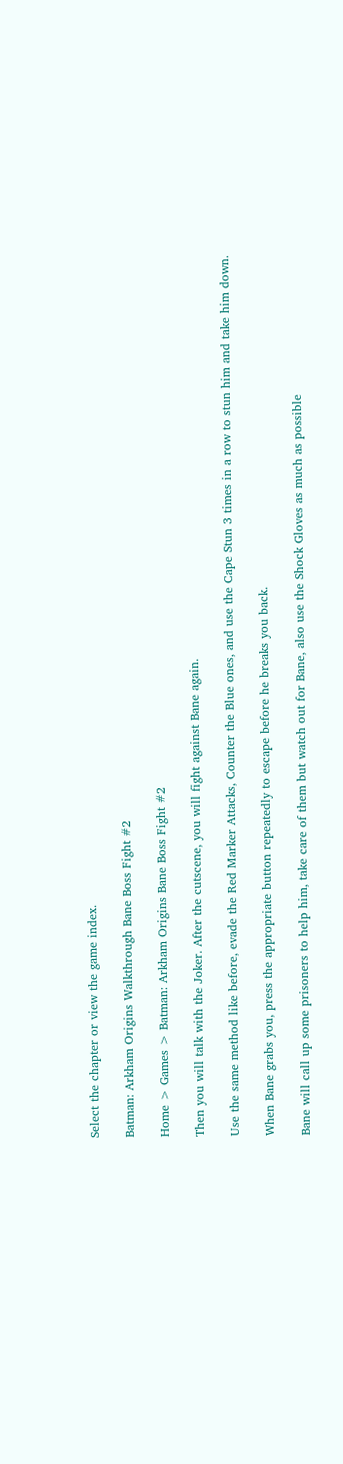Select the chapter or view the game index.

Batman: Arkham Origins Walkthrough Bane Boss Fight #2

Home > Games > Batman: Arkham Origins Bane Boss Fight #2

Then you will talk with the Joker. After the cutscene, you will fight against Bane again.

Use the same method like before, evade the Red Marker Attacks, Counter the Blue ones, and use the Cape Stun 3 times in a row to stun him and take him down.

When Bane grabs you, press the appropriate button repeatedly to escape before he breaks you back.

Bane will call up some prisoners to help him, take care of them but watch out for Bane, also use the Shock Gloves as much as possible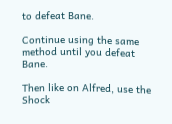to defeat Bane.

Continue using the same method until you defeat Bane.

Then like on Alfred, use the Shock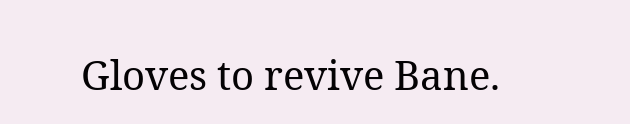Gloves to revive Bane.